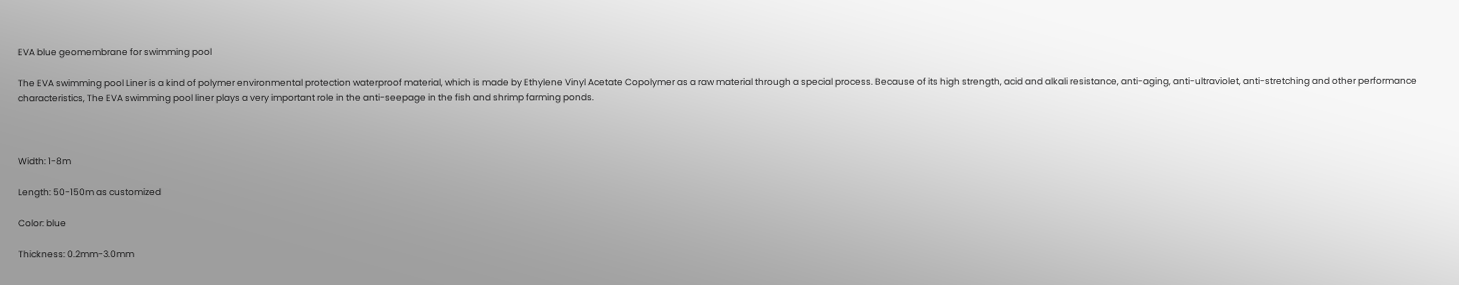EVA blue geomembrane for swimming pool

The EVA swimming pool Liner is a kind of polymer environmental protection waterproof material, which is made by Ethylene Vinyl Acetate Copolymer as a raw material through a special process. Because of its high strength, acid and alkali resistance, anti-aging, anti-ultraviolet, anti-stretching and other performance characteristics, The EVA swimming pool liner plays a very important role in the anti-seepage in the fish and shrimp farming ponds.



Width: 1-8m

Length: 50-150m as customized

Color: blue

Thickness: 0.2mm-3.0mm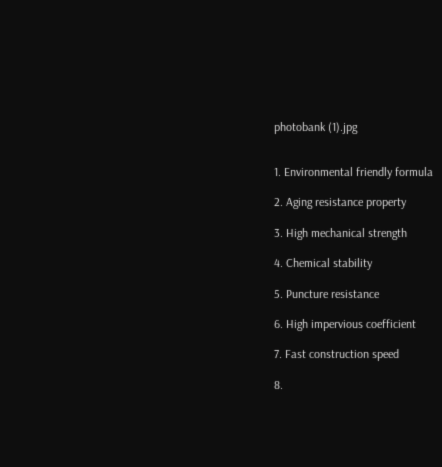photobank (1).jpg


1. Environmental friendly formula

2. Aging resistance property

3. High mechanical strength

4. Chemical stability

5. Puncture resistance

6. High impervious coefficient

7. Fast construction speed

8.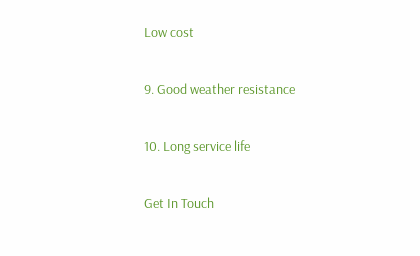Low cost

9. Good weather resistance

10. Long service life

Get In Touch